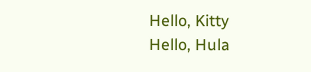Hello, Kitty
Hello, Hula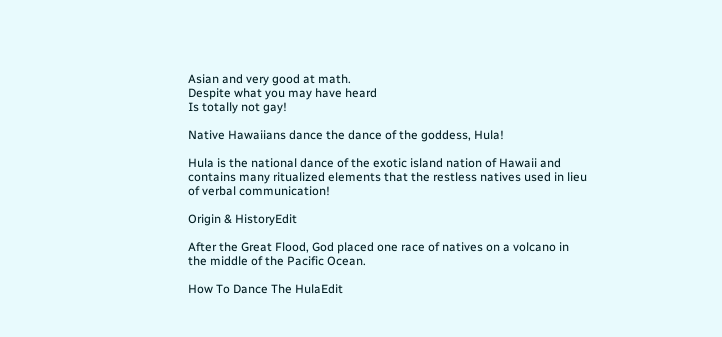Asian and very good at math.
Despite what you may have heard
Is totally not gay!

Native Hawaiians dance the dance of the goddess, Hula!

Hula is the national dance of the exotic island nation of Hawaii and contains many ritualized elements that the restless natives used in lieu of verbal communication!

Origin & HistoryEdit

After the Great Flood, God placed one race of natives on a volcano in the middle of the Pacific Ocean.

How To Dance The HulaEdit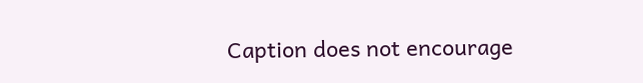Caption does not encourage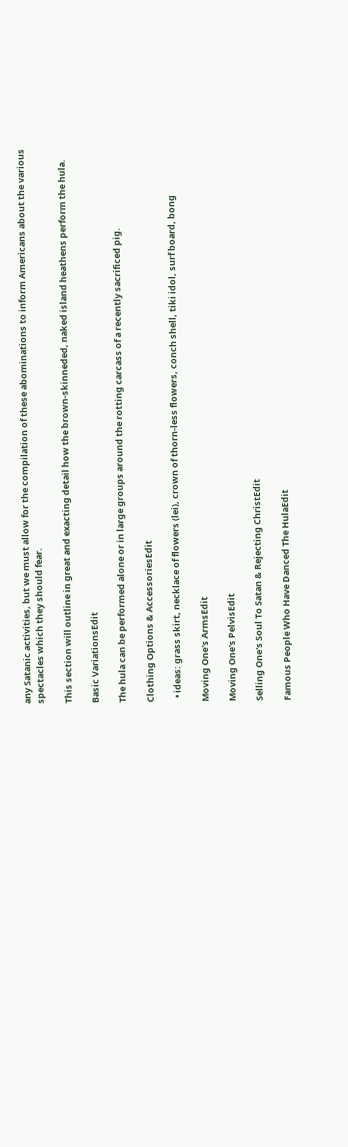any Satanic activities, but we must allow for the compilation of these abominations to inform Americans about the various spectacles which they should fear.

This section will outline in great and exacting detail how the brown-skinneded, naked island heathens perform the hula.

Basic VariationsEdit

The hula can be performed alone or in large groups around the rotting carcass of a recently sacrificed pig.

Clothing Options & AccessoriesEdit

  • ideas: grass skirt, necklace of flowers (lei), crown of thorn-less flowers, conch shell, tiki idol, surf board, bong

Moving One's ArmsEdit

Moving One's PelvisEdit

Selling One's Soul To Satan & Rejecting ChristEdit

Famous People Who Have Danced The HulaEdit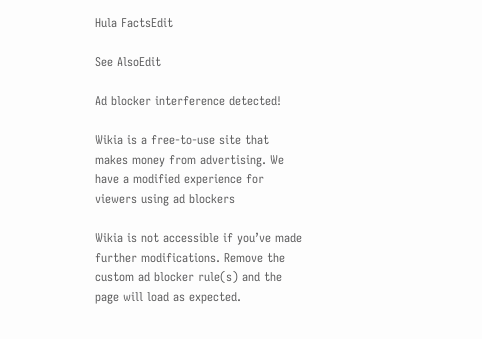Hula FactsEdit

See AlsoEdit

Ad blocker interference detected!

Wikia is a free-to-use site that makes money from advertising. We have a modified experience for viewers using ad blockers

Wikia is not accessible if you’ve made further modifications. Remove the custom ad blocker rule(s) and the page will load as expected.